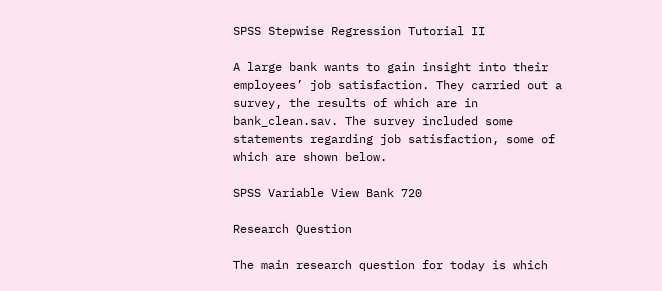SPSS Stepwise Regression Tutorial II

A large bank wants to gain insight into their employees’ job satisfaction. They carried out a survey, the results of which are in bank_clean.sav. The survey included some statements regarding job satisfaction, some of which are shown below.

SPSS Variable View Bank 720

Research Question

The main research question for today is which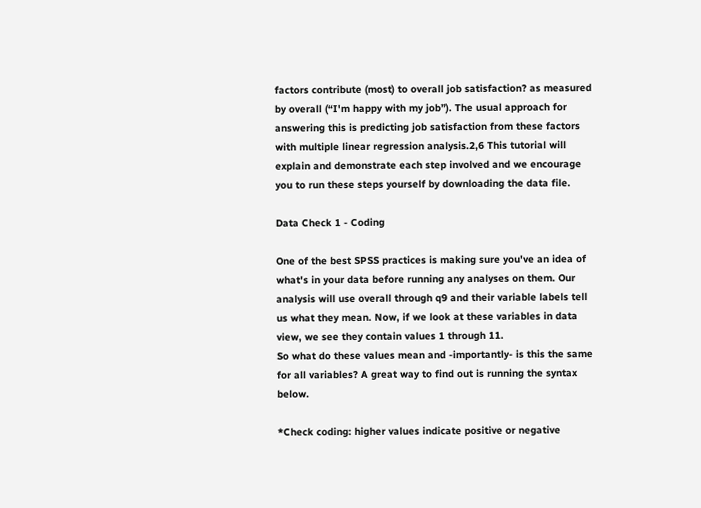factors contribute (most) to overall job satisfaction? as measured by overall (“I'm happy with my job”). The usual approach for answering this is predicting job satisfaction from these factors with multiple linear regression analysis.2,6 This tutorial will explain and demonstrate each step involved and we encourage you to run these steps yourself by downloading the data file.

Data Check 1 - Coding

One of the best SPSS practices is making sure you've an idea of what's in your data before running any analyses on them. Our analysis will use overall through q9 and their variable labels tell us what they mean. Now, if we look at these variables in data view, we see they contain values 1 through 11.
So what do these values mean and -importantly- is this the same for all variables? A great way to find out is running the syntax below.

*Check coding: higher values indicate positive or negative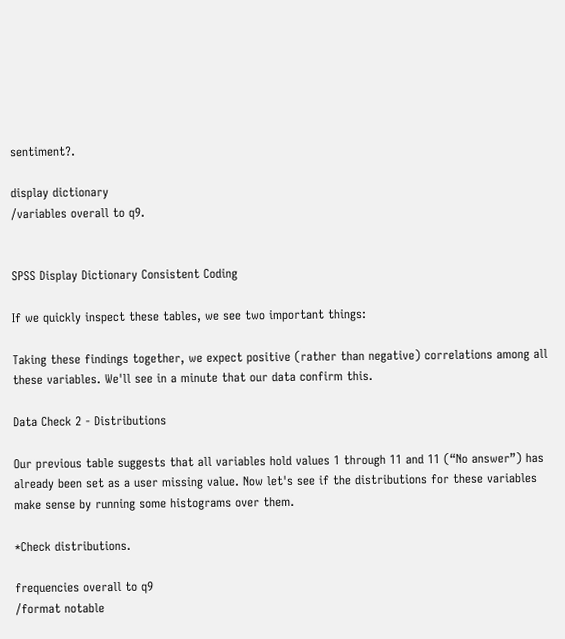sentiment?.

display dictionary
/variables overall to q9.


SPSS Display Dictionary Consistent Coding

If we quickly inspect these tables, we see two important things:

Taking these findings together, we expect positive (rather than negative) correlations among all these variables. We'll see in a minute that our data confirm this.

Data Check 2 - Distributions

Our previous table suggests that all variables hold values 1 through 11 and 11 (“No answer”) has already been set as a user missing value. Now let's see if the distributions for these variables make sense by running some histograms over them.

*Check distributions.

frequencies overall to q9
/format notable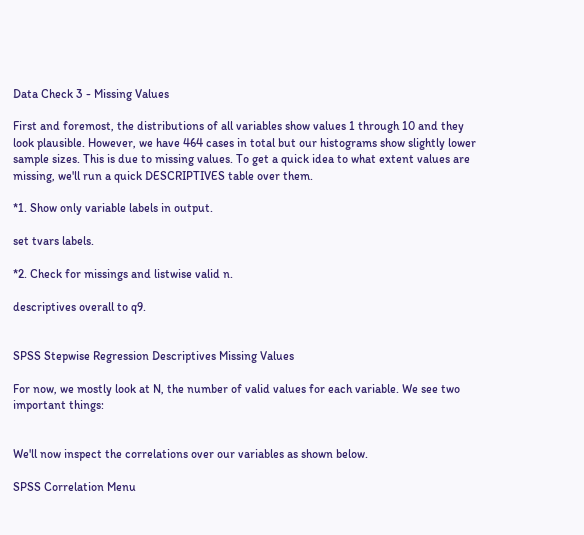Data Check 3 - Missing Values

First and foremost, the distributions of all variables show values 1 through 10 and they look plausible. However, we have 464 cases in total but our histograms show slightly lower sample sizes. This is due to missing values. To get a quick idea to what extent values are missing, we'll run a quick DESCRIPTIVES table over them.

*1. Show only variable labels in output.

set tvars labels.

*2. Check for missings and listwise valid n.

descriptives overall to q9.


SPSS Stepwise Regression Descriptives Missing Values

For now, we mostly look at N, the number of valid values for each variable. We see two important things:


We'll now inspect the correlations over our variables as shown below.

SPSS Correlation Menu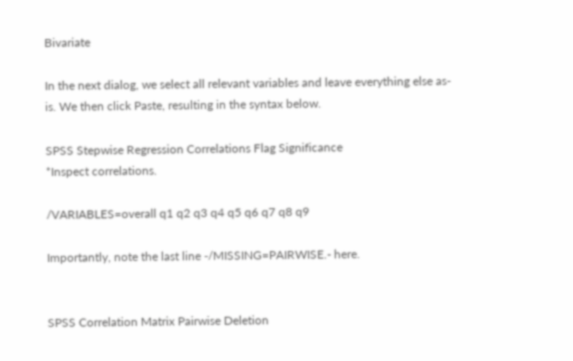Bivariate

In the next dialog, we select all relevant variables and leave everything else as-is. We then click Paste, resulting in the syntax below.

SPSS Stepwise Regression Correlations Flag Significance
*Inspect correlations.

/VARIABLES=overall q1 q2 q3 q4 q5 q6 q7 q8 q9

Importantly, note the last line -/MISSING=PAIRWISE.- here.


SPSS Correlation Matrix Pairwise Deletion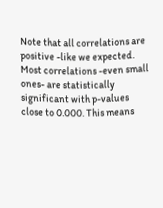Note that all correlations are positive -like we expected. Most correlations -even small ones- are statistically significant with p-values close to 0.000. This means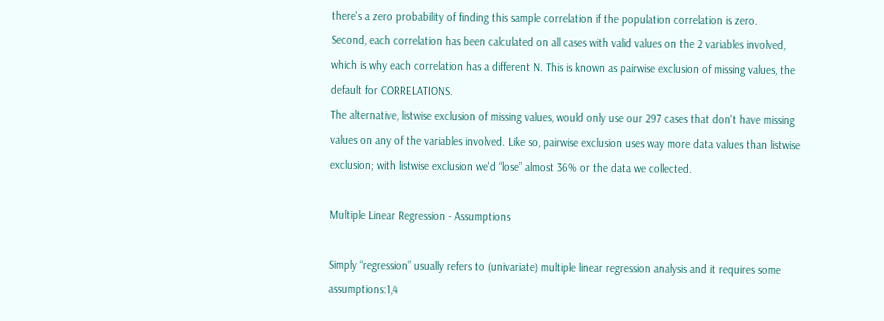there's a zero probability of finding this sample correlation if the population correlation is zero.
Second, each correlation has been calculated on all cases with valid values on the 2 variables involved, which is why each correlation has a different N. This is known as pairwise exclusion of missing values, the default for CORRELATIONS.
The alternative, listwise exclusion of missing values, would only use our 297 cases that don't have missing values on any of the variables involved. Like so, pairwise exclusion uses way more data values than listwise exclusion; with listwise exclusion we'd “lose” almost 36% or the data we collected.

Multiple Linear Regression - Assumptions

Simply “regression” usually refers to (univariate) multiple linear regression analysis and it requires some assumptions:1,4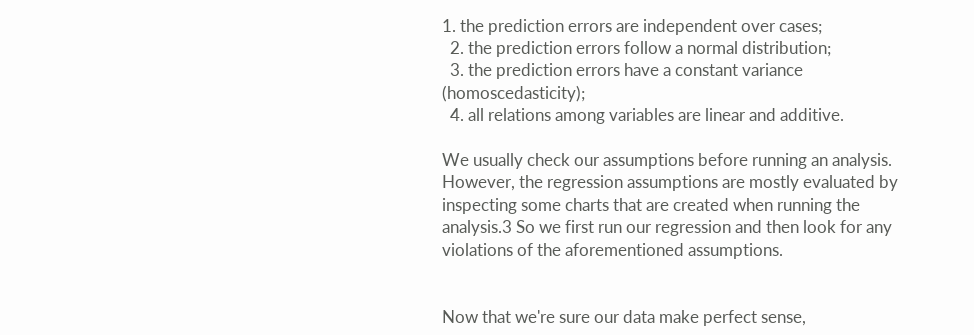1. the prediction errors are independent over cases;
  2. the prediction errors follow a normal distribution;
  3. the prediction errors have a constant variance (homoscedasticity);
  4. all relations among variables are linear and additive.

We usually check our assumptions before running an analysis. However, the regression assumptions are mostly evaluated by inspecting some charts that are created when running the analysis.3 So we first run our regression and then look for any violations of the aforementioned assumptions.


Now that we're sure our data make perfect sense,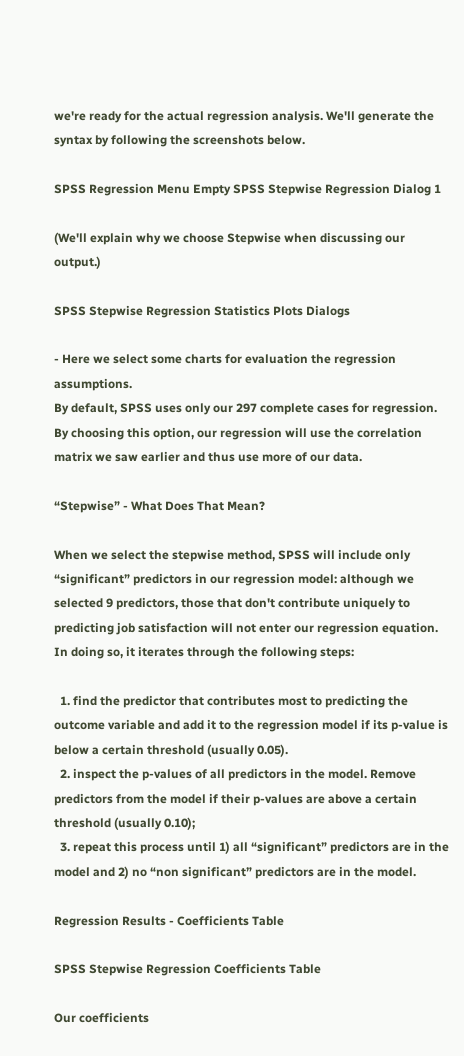we're ready for the actual regression analysis. We'll generate the syntax by following the screenshots below.

SPSS Regression Menu Empty SPSS Stepwise Regression Dialog 1

(We'll explain why we choose Stepwise when discussing our output.)

SPSS Stepwise Regression Statistics Plots Dialogs

- Here we select some charts for evaluation the regression assumptions.
By default, SPSS uses only our 297 complete cases for regression. By choosing this option, our regression will use the correlation matrix we saw earlier and thus use more of our data.

“Stepwise” - What Does That Mean?

When we select the stepwise method, SPSS will include only “significant” predictors in our regression model: although we selected 9 predictors, those that don't contribute uniquely to predicting job satisfaction will not enter our regression equation. In doing so, it iterates through the following steps:

  1. find the predictor that contributes most to predicting the outcome variable and add it to the regression model if its p-value is below a certain threshold (usually 0.05).
  2. inspect the p-values of all predictors in the model. Remove predictors from the model if their p-values are above a certain threshold (usually 0.10);
  3. repeat this process until 1) all “significant” predictors are in the model and 2) no “non significant” predictors are in the model.

Regression Results - Coefficients Table

SPSS Stepwise Regression Coefficients Table

Our coefficients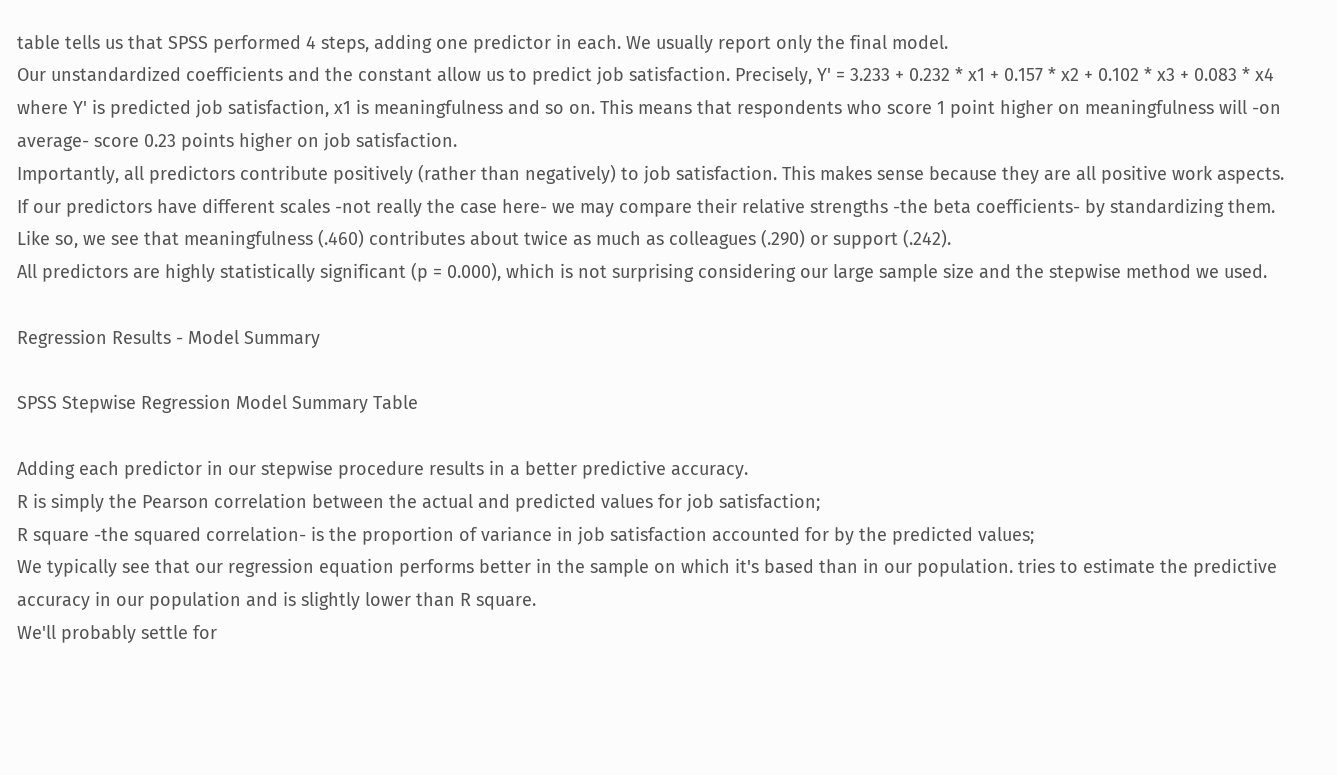table tells us that SPSS performed 4 steps, adding one predictor in each. We usually report only the final model.
Our unstandardized coefficients and the constant allow us to predict job satisfaction. Precisely, Y' = 3.233 + 0.232 * x1 + 0.157 * x2 + 0.102 * x3 + 0.083 * x4 where Y' is predicted job satisfaction, x1 is meaningfulness and so on. This means that respondents who score 1 point higher on meaningfulness will -on average- score 0.23 points higher on job satisfaction.
Importantly, all predictors contribute positively (rather than negatively) to job satisfaction. This makes sense because they are all positive work aspects.
If our predictors have different scales -not really the case here- we may compare their relative strengths -the beta coefficients- by standardizing them. Like so, we see that meaningfulness (.460) contributes about twice as much as colleagues (.290) or support (.242).
All predictors are highly statistically significant (p = 0.000), which is not surprising considering our large sample size and the stepwise method we used.

Regression Results - Model Summary

SPSS Stepwise Regression Model Summary Table

Adding each predictor in our stepwise procedure results in a better predictive accuracy.
R is simply the Pearson correlation between the actual and predicted values for job satisfaction;
R square -the squared correlation- is the proportion of variance in job satisfaction accounted for by the predicted values;
We typically see that our regression equation performs better in the sample on which it's based than in our population. tries to estimate the predictive accuracy in our population and is slightly lower than R square.
We'll probably settle for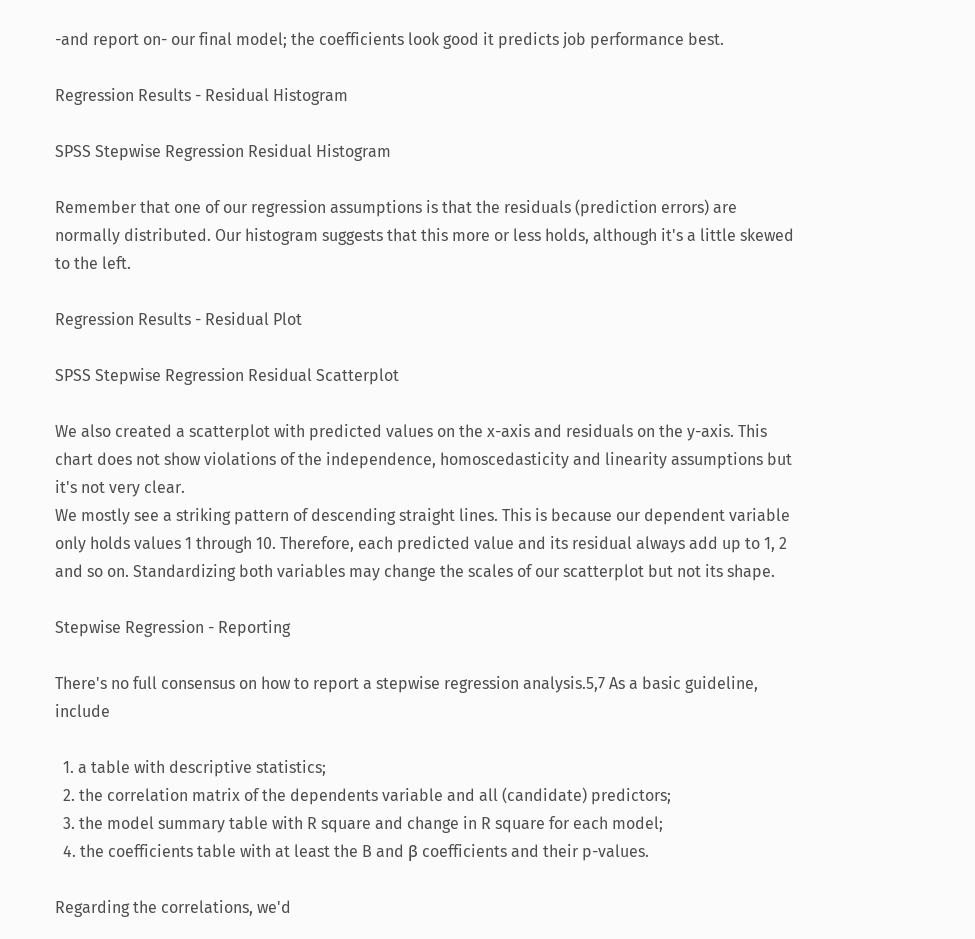-and report on- our final model; the coefficients look good it predicts job performance best.

Regression Results - Residual Histogram

SPSS Stepwise Regression Residual Histogram

Remember that one of our regression assumptions is that the residuals (prediction errors) are normally distributed. Our histogram suggests that this more or less holds, although it's a little skewed to the left.

Regression Results - Residual Plot

SPSS Stepwise Regression Residual Scatterplot

We also created a scatterplot with predicted values on the x-axis and residuals on the y-axis. This chart does not show violations of the independence, homoscedasticity and linearity assumptions but it's not very clear.
We mostly see a striking pattern of descending straight lines. This is because our dependent variable only holds values 1 through 10. Therefore, each predicted value and its residual always add up to 1, 2 and so on. Standardizing both variables may change the scales of our scatterplot but not its shape.

Stepwise Regression - Reporting

There's no full consensus on how to report a stepwise regression analysis.5,7 As a basic guideline, include

  1. a table with descriptive statistics;
  2. the correlation matrix of the dependents variable and all (candidate) predictors;
  3. the model summary table with R square and change in R square for each model;
  4. the coefficients table with at least the B and β coefficients and their p-values.

Regarding the correlations, we'd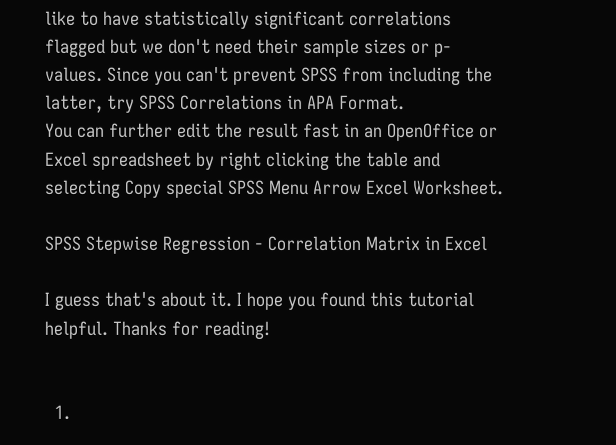like to have statistically significant correlations flagged but we don't need their sample sizes or p-values. Since you can't prevent SPSS from including the latter, try SPSS Correlations in APA Format.
You can further edit the result fast in an OpenOffice or Excel spreadsheet by right clicking the table and selecting Copy special SPSS Menu Arrow Excel Worksheet.

SPSS Stepwise Regression - Correlation Matrix in Excel

I guess that's about it. I hope you found this tutorial helpful. Thanks for reading!


  1.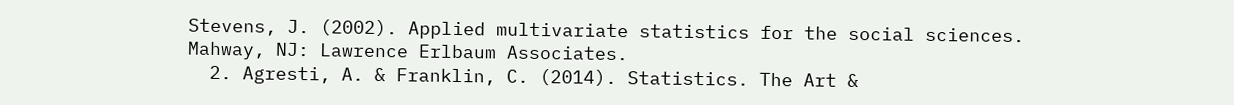Stevens, J. (2002). Applied multivariate statistics for the social sciences. Mahway, NJ: Lawrence Erlbaum Associates.
  2. Agresti, A. & Franklin, C. (2014). Statistics. The Art &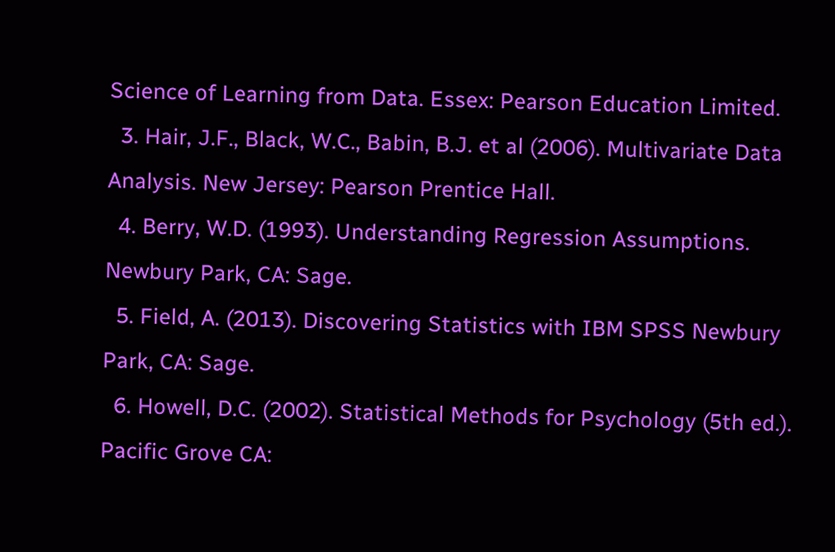Science of Learning from Data. Essex: Pearson Education Limited.
  3. Hair, J.F., Black, W.C., Babin, B.J. et al (2006). Multivariate Data Analysis. New Jersey: Pearson Prentice Hall.
  4. Berry, W.D. (1993). Understanding Regression Assumptions. Newbury Park, CA: Sage.
  5. Field, A. (2013). Discovering Statistics with IBM SPSS Newbury Park, CA: Sage.
  6. Howell, D.C. (2002). Statistical Methods for Psychology (5th ed.). Pacific Grove CA: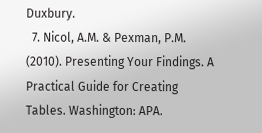Duxbury.
  7. Nicol, A.M. & Pexman, P.M. (2010). Presenting Your Findings. A Practical Guide for Creating Tables. Washington: APA.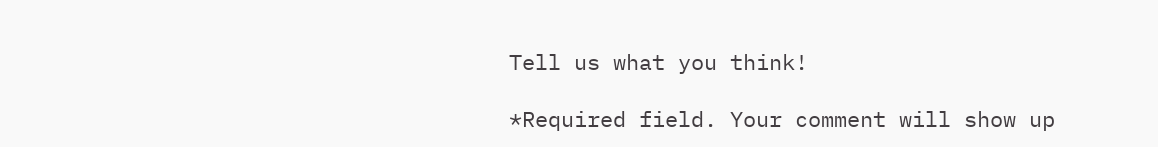Tell us what you think!

*Required field. Your comment will show up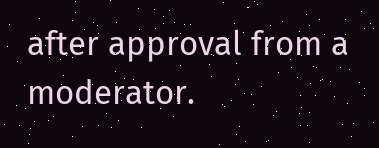after approval from a moderator.